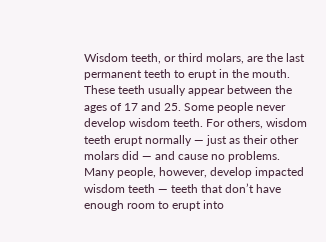Wisdom teeth, or third molars, are the last permanent teeth to erupt in the mouth. These teeth usually appear between the ages of 17 and 25. Some people never develop wisdom teeth. For others, wisdom teeth erupt normally — just as their other molars did — and cause no problems. Many people, however, develop impacted wisdom teeth — teeth that don’t have enough room to erupt into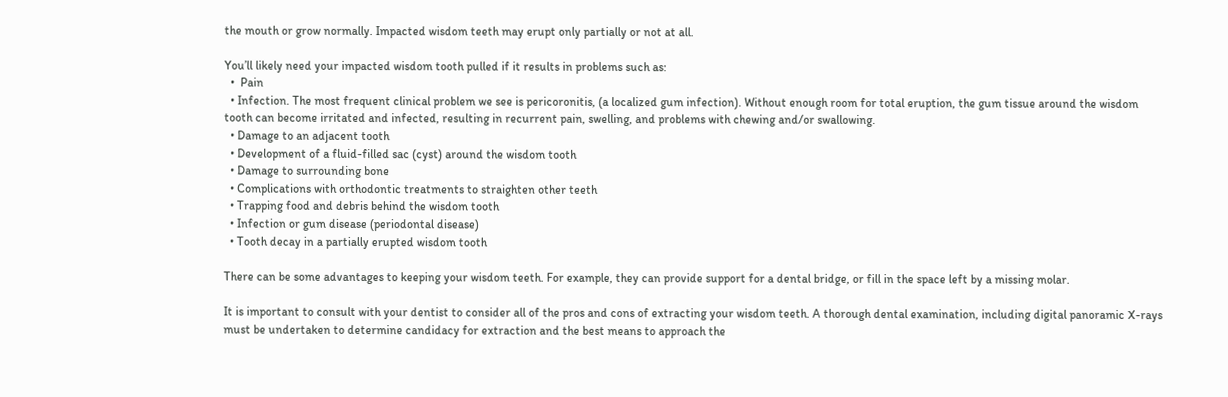the mouth or grow normally. Impacted wisdom teeth may erupt only partially or not at all.

You’ll likely need your impacted wisdom tooth pulled if it results in problems such as:
  •  Pain
  • Infection. The most frequent clinical problem we see is pericoronitis, (a localized gum infection). Without enough room for total eruption, the gum tissue around the wisdom tooth can become irritated and infected, resulting in recurrent pain, swelling, and problems with chewing and/or swallowing.
  • Damage to an adjacent tooth
  • Development of a fluid-filled sac (cyst) around the wisdom tooth
  • Damage to surrounding bone
  • Complications with orthodontic treatments to straighten other teeth
  • Trapping food and debris behind the wisdom tooth
  • Infection or gum disease (periodontal disease)
  • Tooth decay in a partially erupted wisdom tooth

There can be some advantages to keeping your wisdom teeth. For example, they can provide support for a dental bridge, or fill in the space left by a missing molar.

It is important to consult with your dentist to consider all of the pros and cons of extracting your wisdom teeth. A thorough dental examination, including digital panoramic X-rays must be undertaken to determine candidacy for extraction and the best means to approach the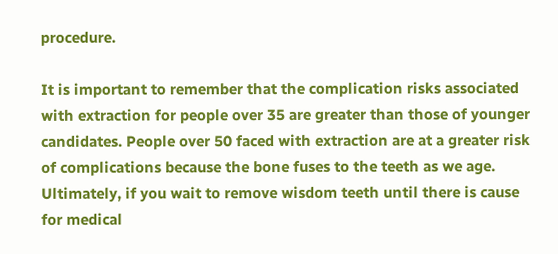procedure.

It is important to remember that the complication risks associated with extraction for people over 35 are greater than those of younger candidates. People over 50 faced with extraction are at a greater risk of complications because the bone fuses to the teeth as we age. Ultimately, if you wait to remove wisdom teeth until there is cause for medical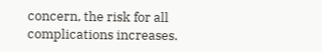concern, the risk for all complications increases.